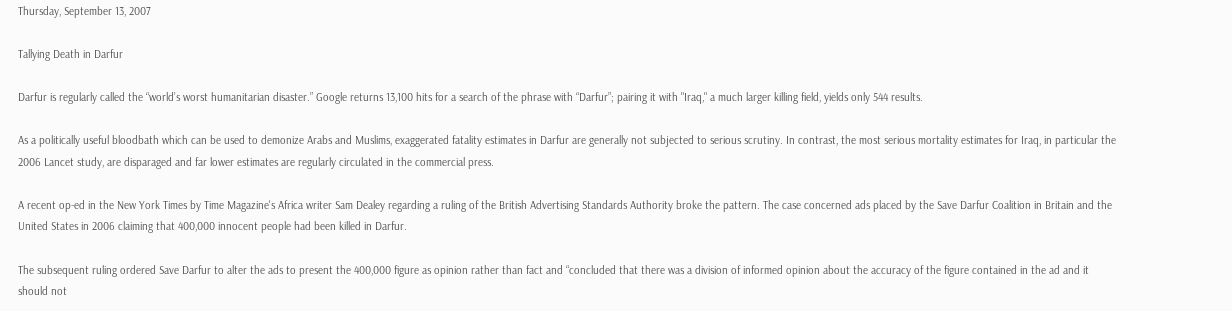Thursday, September 13, 2007

Tallying Death in Darfur

Darfur is regularly called the “world’s worst humanitarian disaster.” Google returns 13,100 hits for a search of the phrase with “Darfur”; pairing it with "Iraq," a much larger killing field, yields only 544 results.

As a politically useful bloodbath which can be used to demonize Arabs and Muslims, exaggerated fatality estimates in Darfur are generally not subjected to serious scrutiny. In contrast, the most serious mortality estimates for Iraq, in particular the 2006 Lancet study, are disparaged and far lower estimates are regularly circulated in the commercial press.

A recent op-ed in the New York Times by Time Magazine's Africa writer Sam Dealey regarding a ruling of the British Advertising Standards Authority broke the pattern. The case concerned ads placed by the Save Darfur Coalition in Britain and the United States in 2006 claiming that 400,000 innocent people had been killed in Darfur.

The subsequent ruling ordered Save Darfur to alter the ads to present the 400,000 figure as opinion rather than fact and “concluded that there was a division of informed opinion about the accuracy of the figure contained in the ad and it should not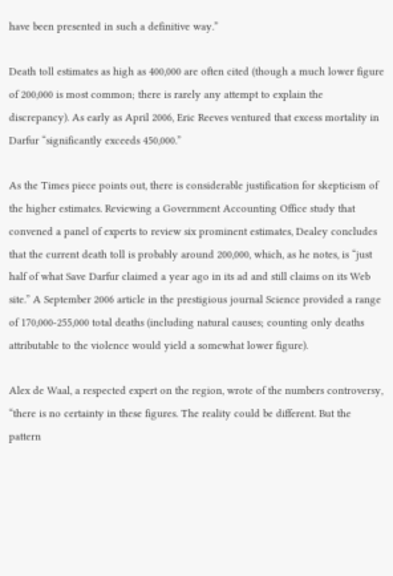have been presented in such a definitive way.”

Death toll estimates as high as 400,000 are often cited (though a much lower figure of 200,000 is most common; there is rarely any attempt to explain the discrepancy). As early as April 2006, Eric Reeves ventured that excess mortality in Darfur “significantly exceeds 450,000.”

As the Times piece points out, there is considerable justification for skepticism of the higher estimates. Reviewing a Government Accounting Office study that convened a panel of experts to review six prominent estimates, Dealey concludes that the current death toll is probably around 200,000, which, as he notes, is “just half of what Save Darfur claimed a year ago in its ad and still claims on its Web site.” A September 2006 article in the prestigious journal Science provided a range of 170,000-255,000 total deaths (including natural causes; counting only deaths attributable to the violence would yield a somewhat lower figure).

Alex de Waal, a respected expert on the region, wrote of the numbers controversy, “there is no certainty in these figures. The reality could be different. But the pattern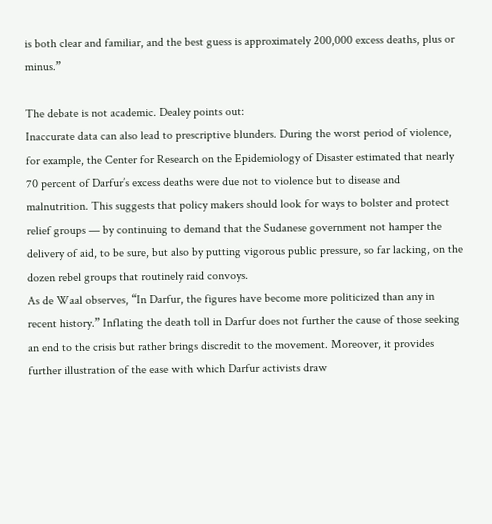is both clear and familiar, and the best guess is approximately 200,000 excess deaths, plus or minus.”

The debate is not academic. Dealey points out:
Inaccurate data can also lead to prescriptive blunders. During the worst period of violence, for example, the Center for Research on the Epidemiology of Disaster estimated that nearly 70 percent of Darfur’s excess deaths were due not to violence but to disease and malnutrition. This suggests that policy makers should look for ways to bolster and protect relief groups — by continuing to demand that the Sudanese government not hamper the delivery of aid, to be sure, but also by putting vigorous public pressure, so far lacking, on the dozen rebel groups that routinely raid convoys.
As de Waal observes, “In Darfur, the figures have become more politicized than any in recent history.” Inflating the death toll in Darfur does not further the cause of those seeking an end to the crisis but rather brings discredit to the movement. Moreover, it provides further illustration of the ease with which Darfur activists draw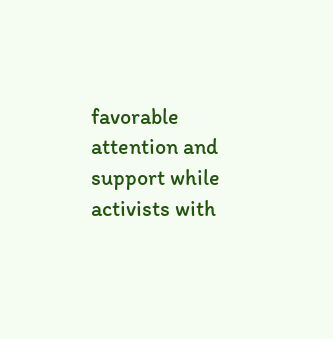favorable attention and support while activists with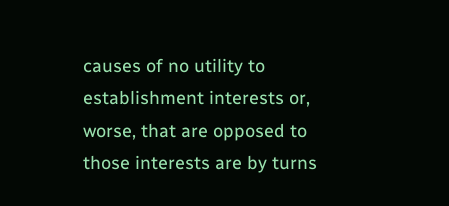causes of no utility to establishment interests or, worse, that are opposed to those interests are by turns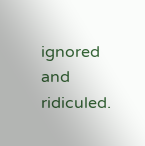ignored and ridiculed.